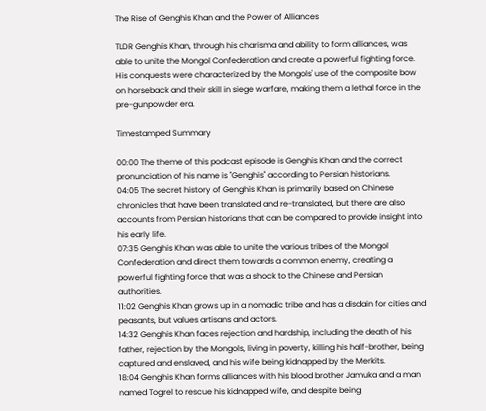The Rise of Genghis Khan and the Power of Alliances

TLDR Genghis Khan, through his charisma and ability to form alliances, was able to unite the Mongol Confederation and create a powerful fighting force. His conquests were characterized by the Mongols' use of the composite bow on horseback and their skill in siege warfare, making them a lethal force in the pre-gunpowder era.

Timestamped Summary

00:00 The theme of this podcast episode is Genghis Khan and the correct pronunciation of his name is "Genghis" according to Persian historians.
04:05 The secret history of Genghis Khan is primarily based on Chinese chronicles that have been translated and re-translated, but there are also accounts from Persian historians that can be compared to provide insight into his early life.
07:35 Genghis Khan was able to unite the various tribes of the Mongol Confederation and direct them towards a common enemy, creating a powerful fighting force that was a shock to the Chinese and Persian authorities.
11:02 Genghis Khan grows up in a nomadic tribe and has a disdain for cities and peasants, but values artisans and actors.
14:32 Genghis Khan faces rejection and hardship, including the death of his father, rejection by the Mongols, living in poverty, killing his half-brother, being captured and enslaved, and his wife being kidnapped by the Merkits.
18:04 Genghis Khan forms alliances with his blood brother Jamuka and a man named Togrel to rescue his kidnapped wife, and despite being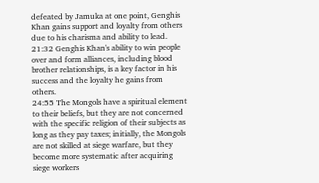defeated by Jamuka at one point, Genghis Khan gains support and loyalty from others due to his charisma and ability to lead.
21:32 Genghis Khan's ability to win people over and form alliances, including blood brother relationships, is a key factor in his success and the loyalty he gains from others.
24:55 The Mongols have a spiritual element to their beliefs, but they are not concerned with the specific religion of their subjects as long as they pay taxes; initially, the Mongols are not skilled at siege warfare, but they become more systematic after acquiring siege workers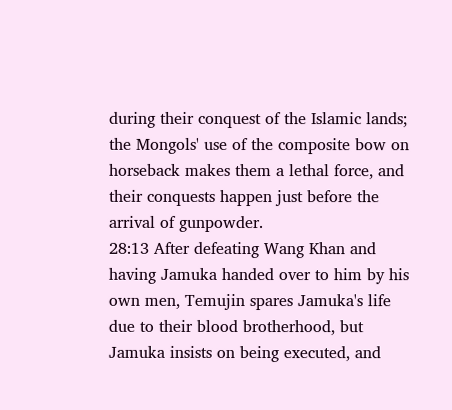during their conquest of the Islamic lands; the Mongols' use of the composite bow on horseback makes them a lethal force, and their conquests happen just before the arrival of gunpowder.
28:13 After defeating Wang Khan and having Jamuka handed over to him by his own men, Temujin spares Jamuka's life due to their blood brotherhood, but Jamuka insists on being executed, and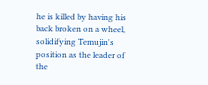he is killed by having his back broken on a wheel, solidifying Temujin's position as the leader of the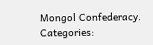Mongol Confederacy.
Categories: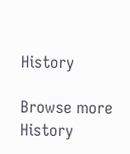History

Browse more History